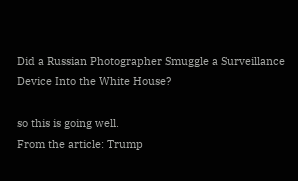Did a Russian Photographer Smuggle a Surveillance Device Into the White House?

so this is going well.
From the article: Trump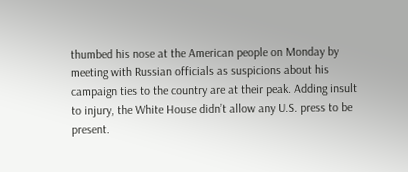thumbed his nose at the American people on Monday by meeting with Russian officials as suspicions about his campaign ties to the country are at their peak. Adding insult to injury, the White House didn’t allow any U.S. press to be present.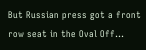But Russian press got a front row seat in the Oval Off…